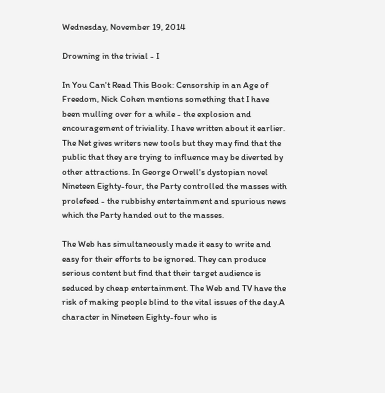Wednesday, November 19, 2014

Drowning in the trivial - I

In You Can't Read This Book: Censorship in an Age of Freedom, Nick Cohen mentions something that I have been mulling over for a while - the explosion and encouragement of triviality. I have written about it earlier. The Net gives writers new tools but they may find that the public that they are trying to influence may be diverted by other attractions. In George Orwell's dystopian novel Nineteen Eighty-four, the Party controlled the masses with prolefeed - the rubbishy entertainment and spurious news which the Party handed out to the masses.

The Web has simultaneously made it easy to write and easy for their efforts to be ignored. They can produce serious content but find that their target audience is seduced by cheap entertainment. The Web and TV have the risk of making people blind to the vital issues of the day.A character in Nineteen Eighty-four who is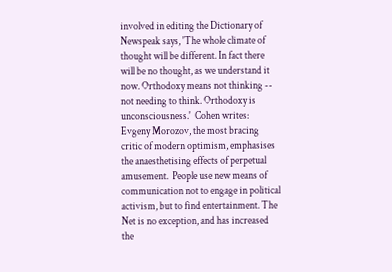involved in editing the Dictionary of Newspeak says, 'The whole climate of thought will be different. In fact there will be no thought, as we understand it now. Orthodoxy means not thinking -- not needing to think. Orthodoxy is unconsciousness.'  Cohen writes:
Evgeny Morozov, the most bracing critic of modern optimism, emphasises the anaesthetising effects of perpetual amusement.  People use new means of communication not to engage in political activism, but to find entertainment. The Net is no exception, and has increased the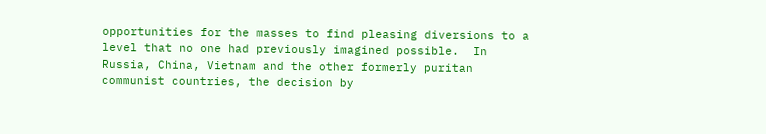opportunities for the masses to find pleasing diversions to a level that no one had previously imagined possible.  In Russia, China, Vietnam and the other formerly puritan communist countries, the decision by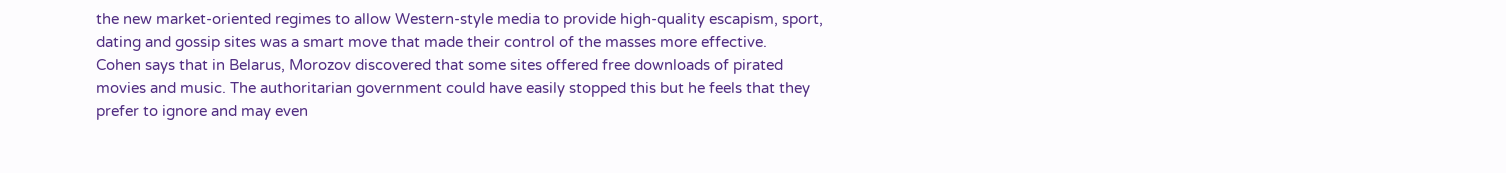the new market-oriented regimes to allow Western-style media to provide high-quality escapism, sport, dating and gossip sites was a smart move that made their control of the masses more effective.
Cohen says that in Belarus, Morozov discovered that some sites offered free downloads of pirated movies and music. The authoritarian government could have easily stopped this but he feels that they prefer to ignore and may even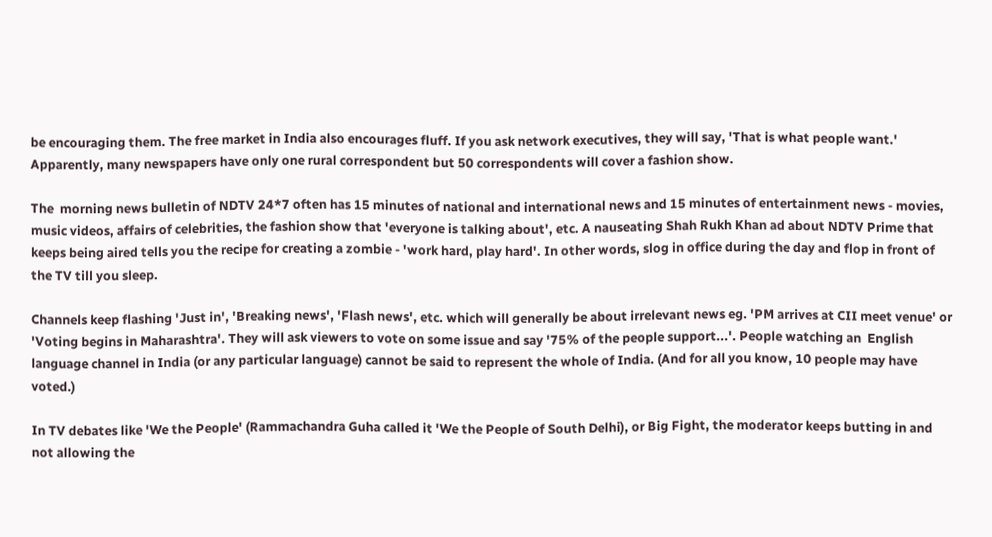be encouraging them. The free market in India also encourages fluff. If you ask network executives, they will say, 'That is what people want.' Apparently, many newspapers have only one rural correspondent but 50 correspondents will cover a fashion show.

The  morning news bulletin of NDTV 24*7 often has 15 minutes of national and international news and 15 minutes of entertainment news - movies, music videos, affairs of celebrities, the fashion show that 'everyone is talking about', etc. A nauseating Shah Rukh Khan ad about NDTV Prime that keeps being aired tells you the recipe for creating a zombie - 'work hard, play hard'. In other words, slog in office during the day and flop in front of the TV till you sleep.

Channels keep flashing 'Just in', 'Breaking news', 'Flash news', etc. which will generally be about irrelevant news eg. 'PM arrives at CII meet venue' or 'Voting begins in Maharashtra'. They will ask viewers to vote on some issue and say '75% of the people support...'. People watching an  English language channel in India (or any particular language) cannot be said to represent the whole of India. (And for all you know, 10 people may have voted.)

In TV debates like 'We the People' (Rammachandra Guha called it 'We the People of South Delhi), or Big Fight, the moderator keeps butting in and not allowing the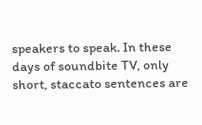speakers to speak. In these days of soundbite TV, only short, staccato sentences are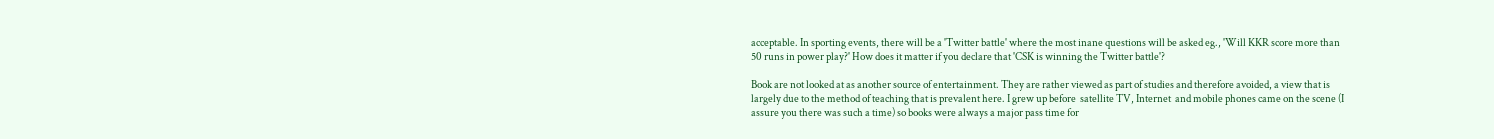acceptable. In sporting events, there will be a 'Twitter battle' where the most inane questions will be asked eg., 'Will KKR score more than 50 runs in power play?' How does it matter if you declare that 'CSK is winning the Twitter battle'?

Book are not looked at as another source of entertainment. They are rather viewed as part of studies and therefore avoided, a view that is largely due to the method of teaching that is prevalent here. I grew up before  satellite TV, Internet  and mobile phones came on the scene (I assure you there was such a time) so books were always a major pass time for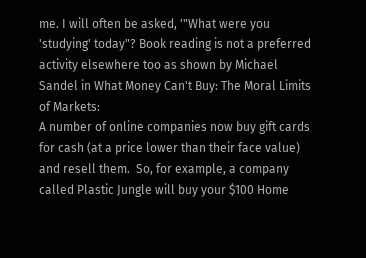me. I will often be asked, '"What were you 'studying' today"? Book reading is not a preferred activity elsewhere too as shown by Michael Sandel in What Money Can't Buy: The Moral Limits of Markets:
A number of online companies now buy gift cards for cash (at a price lower than their face value) and resell them.  So, for example, a company called Plastic Jungle will buy your $100 Home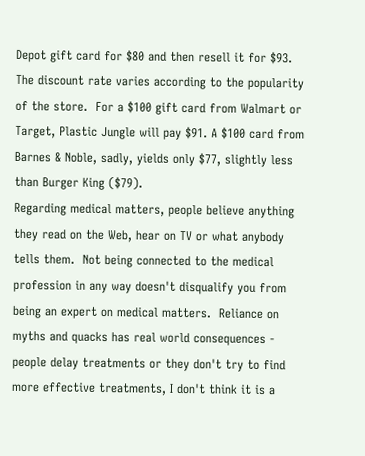Depot gift card for $80 and then resell it for $93. The discount rate varies according to the popularity of the store.  For a $100 gift card from Walmart or Target, Plastic Jungle will pay $91. A $100 card from Barnes & Noble, sadly, yields only $77, slightly less than Burger King ($79).
Regarding medical matters, people believe anything they read on the Web, hear on TV or what anybody tells them.  Not being connected to the medical profession in any way doesn't disqualify you from being an expert on medical matters.  Reliance on myths and quacks has real world consequences - people delay treatments or they don't try to find more effective treatments, I don't think it is a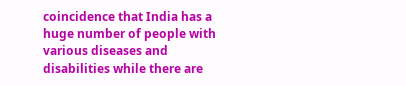coincidence that India has a huge number of people with various diseases and disabilities while there are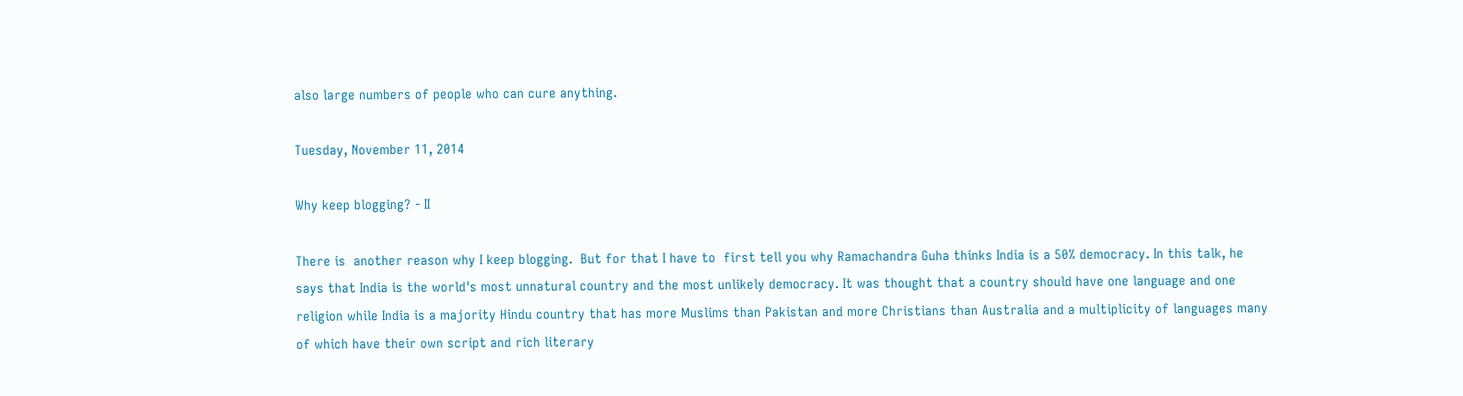also large numbers of people who can cure anything.

Tuesday, November 11, 2014

Why keep blogging? - II

There is  another reason why I keep blogging.  But for that I have to  first tell you why Ramachandra Guha thinks India is a 50% democracy. In this talk, he says that India is the world's most unnatural country and the most unlikely democracy. It was thought that a country should have one language and one religion while India is a majority Hindu country that has more Muslims than Pakistan and more Christians than Australia and a multiplicity of languages many of which have their own script and rich literary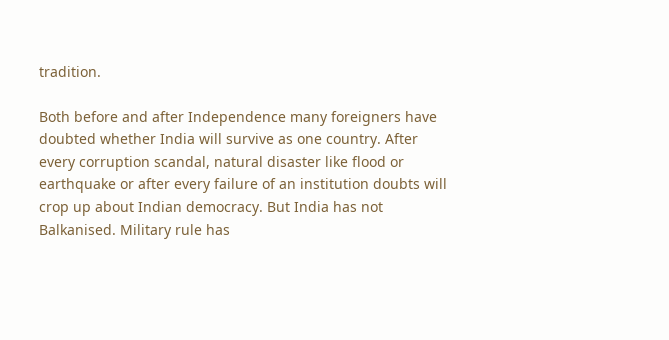tradition.

Both before and after Independence many foreigners have doubted whether India will survive as one country. After every corruption scandal, natural disaster like flood or earthquake or after every failure of an institution doubts will crop up about Indian democracy. But India has not Balkanised. Military rule has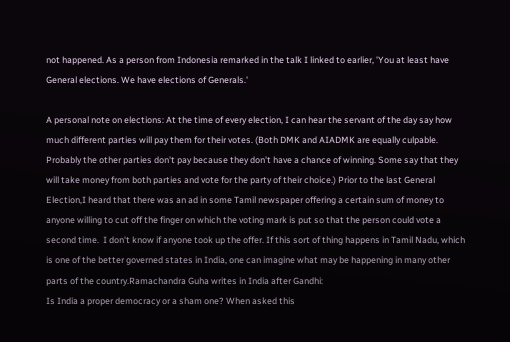not happened. As a person from Indonesia remarked in the talk I linked to earlier, 'You at least have General elections. We have elections of Generals.'

A personal note on elections: At the time of every election, I can hear the servant of the day say how much different parties will pay them for their votes. (Both DMK and AIADMK are equally culpable. Probably the other parties don't pay because they don't have a chance of winning. Some say that they will take money from both parties and vote for the party of their choice.) Prior to the last General Election,I heard that there was an ad in some Tamil newspaper offering a certain sum of money to anyone willing to cut off the finger on which the voting mark is put so that the person could vote a second time.  I don't know if anyone took up the offer. If this sort of thing happens in Tamil Nadu, which is one of the better governed states in India, one can imagine what may be happening in many other parts of the country.Ramachandra Guha writes in India after Gandhi:
Is India a proper democracy or a sham one? When asked this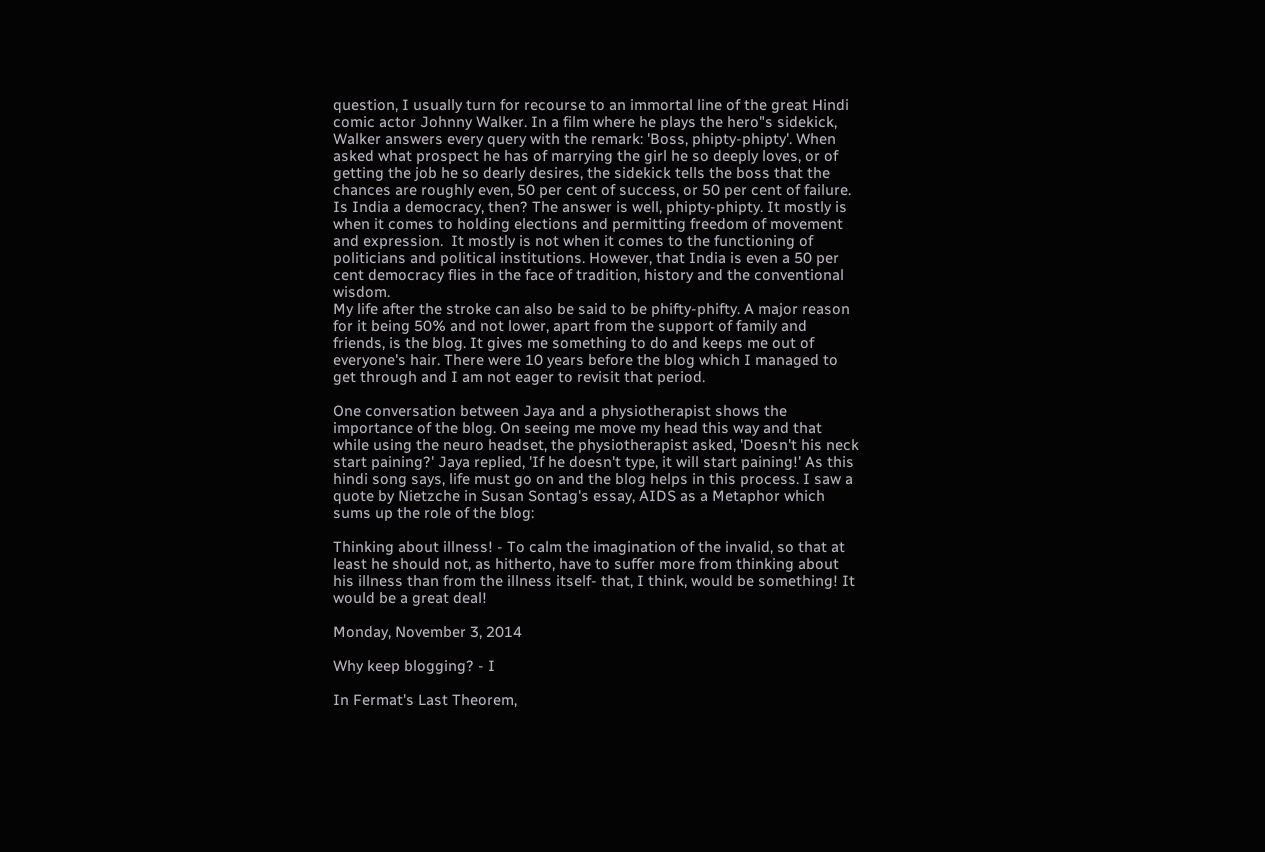question, I usually turn for recourse to an immortal line of the great Hindi comic actor Johnny Walker. In a film where he plays the hero"s sidekick, Walker answers every query with the remark: 'Boss, phipty-phipty'. When asked what prospect he has of marrying the girl he so deeply loves, or of getting the job he so dearly desires, the sidekick tells the boss that the chances are roughly even, 50 per cent of success, or 50 per cent of failure.
Is India a democracy, then? The answer is well, phipty-phipty. It mostly is when it comes to holding elections and permitting freedom of movement and expression.  It mostly is not when it comes to the functioning of politicians and political institutions. However, that India is even a 50 per cent democracy flies in the face of tradition, history and the conventional wisdom.
My life after the stroke can also be said to be phifty-phifty. A major reason for it being 50% and not lower, apart from the support of family and friends, is the blog. It gives me something to do and keeps me out of everyone's hair. There were 10 years before the blog which I managed to get through and I am not eager to revisit that period.

One conversation between Jaya and a physiotherapist shows the importance of the blog. On seeing me move my head this way and that while using the neuro headset, the physiotherapist asked, 'Doesn't his neck start paining?' Jaya replied, 'If he doesn't type, it will start paining!' As this hindi song says, life must go on and the blog helps in this process. I saw a quote by Nietzche in Susan Sontag's essay, AIDS as a Metaphor which sums up the role of the blog:

Thinking about illness! - To calm the imagination of the invalid, so that at least he should not, as hitherto, have to suffer more from thinking about his illness than from the illness itself- that, I think, would be something! It would be a great deal!

Monday, November 3, 2014

Why keep blogging? - I

In Fermat's Last Theorem,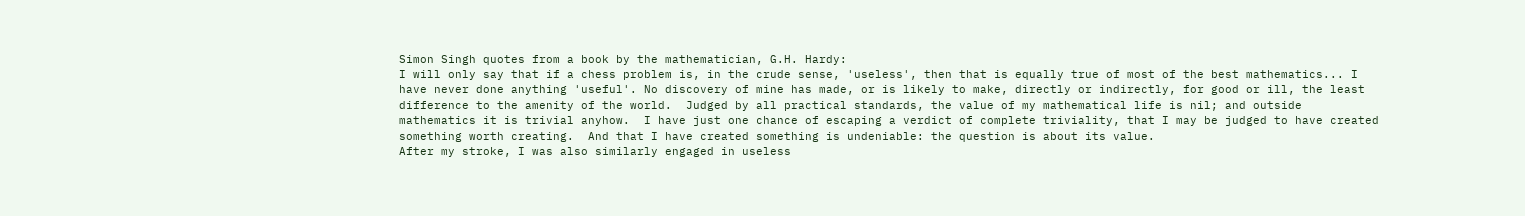Simon Singh quotes from a book by the mathematician, G.H. Hardy:
I will only say that if a chess problem is, in the crude sense, 'useless', then that is equally true of most of the best mathematics... I have never done anything 'useful'. No discovery of mine has made, or is likely to make, directly or indirectly, for good or ill, the least difference to the amenity of the world.  Judged by all practical standards, the value of my mathematical life is nil; and outside mathematics it is trivial anyhow.  I have just one chance of escaping a verdict of complete triviality, that I may be judged to have created something worth creating.  And that I have created something is undeniable: the question is about its value.
After my stroke, I was also similarly engaged in useless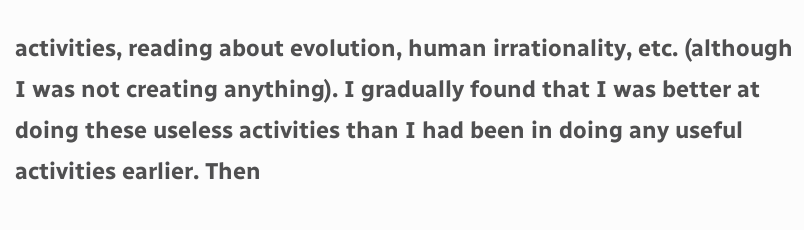activities, reading about evolution, human irrationality, etc. (although I was not creating anything). I gradually found that I was better at doing these useless activities than I had been in doing any useful activities earlier. Then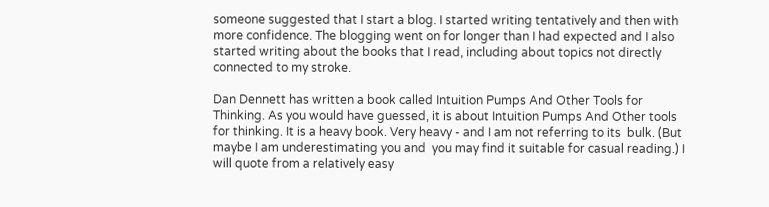someone suggested that I start a blog. I started writing tentatively and then with more confidence. The blogging went on for longer than I had expected and I also started writing about the books that I read, including about topics not directly connected to my stroke.

Dan Dennett has written a book called Intuition Pumps And Other Tools for Thinking. As you would have guessed, it is about Intuition Pumps And Other tools for thinking. It is a heavy book. Very heavy - and I am not referring to its  bulk. (But maybe I am underestimating you and  you may find it suitable for casual reading.) I will quote from a relatively easy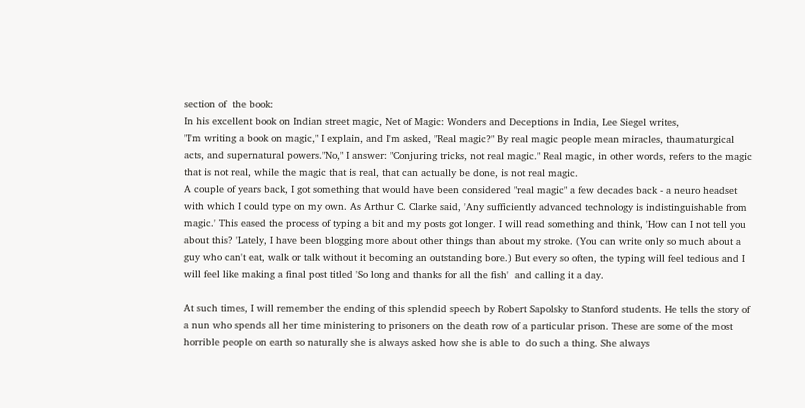section of  the book:
In his excellent book on Indian street magic, Net of Magic: Wonders and Deceptions in India, Lee Siegel writes,
"I'm writing a book on magic," I explain, and I'm asked, "Real magic?" By real magic people mean miracles, thaumaturgical acts, and supernatural powers."No," I answer: "Conjuring tricks, not real magic." Real magic, in other words, refers to the magic that is not real, while the magic that is real, that can actually be done, is not real magic.
A couple of years back, I got something that would have been considered "real magic" a few decades back - a neuro headset with which I could type on my own. As Arthur C. Clarke said, 'Any sufficiently advanced technology is indistinguishable from magic.' This eased the process of typing a bit and my posts got longer. I will read something and think, 'How can I not tell you about this? 'Lately, I have been blogging more about other things than about my stroke. (You can write only so much about a guy who can't eat, walk or talk without it becoming an outstanding bore.) But every so often, the typing will feel tedious and I will feel like making a final post titled 'So long and thanks for all the fish'  and calling it a day.

At such times, I will remember the ending of this splendid speech by Robert Sapolsky to Stanford students. He tells the story of a nun who spends all her time ministering to prisoners on the death row of a particular prison. These are some of the most horrible people on earth so naturally she is always asked how she is able to  do such a thing. She always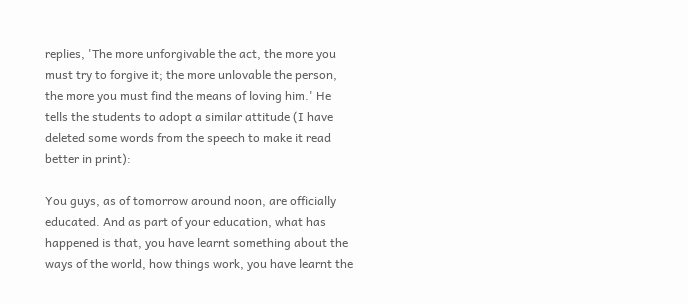replies, 'The more unforgivable the act, the more you must try to forgive it; the more unlovable the person, the more you must find the means of loving him.' He tells the students to adopt a similar attitude (I have deleted some words from the speech to make it read better in print):

You guys, as of tomorrow around noon, are officially educated. And as part of your education, what has happened is that, you have learnt something about the ways of the world, how things work, you have learnt the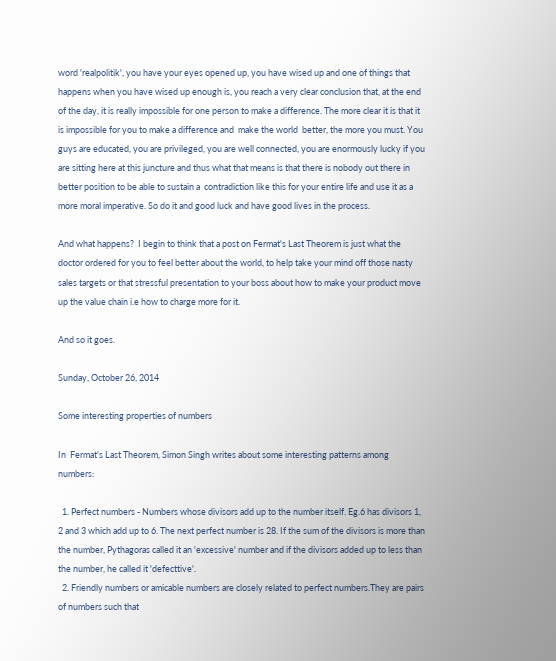word 'realpolitik', you have your eyes opened up, you have wised up and one of things that happens when you have wised up enough is, you reach a very clear conclusion that, at the end of the day, it is really impossible for one person to make a difference. The more clear it is that it is impossible for you to make a difference and  make the world  better, the more you must. You guys are educated, you are privileged, you are well connected, you are enormously lucky if you are sitting here at this juncture and thus what that means is that there is nobody out there in better position to be able to sustain a  contradiction like this for your entire life and use it as a more moral imperative. So do it and good luck and have good lives in the process.

And what happens?  I begin to think that a post on Fermat's Last Theorem is just what the doctor ordered for you to feel better about the world, to help take your mind off those nasty sales targets or that stressful presentation to your boss about how to make your product move up the value chain i.e how to charge more for it.

And so it goes.

Sunday, October 26, 2014

Some interesting properties of numbers

In  Fermat's Last Theorem, Simon Singh writes about some interesting patterns among numbers:

  1. Perfect numbers - Numbers whose divisors add up to the number itself. Eg.6 has divisors 1, 2 and 3 which add up to 6. The next perfect number is 28. If the sum of the divisors is more than the number, Pythagoras called it an 'excessive' number and if the divisors added up to less than the number, he called it 'defecttive'.
  2. Friendly numbers or amicable numbers are closely related to perfect numbers.They are pairs of numbers such that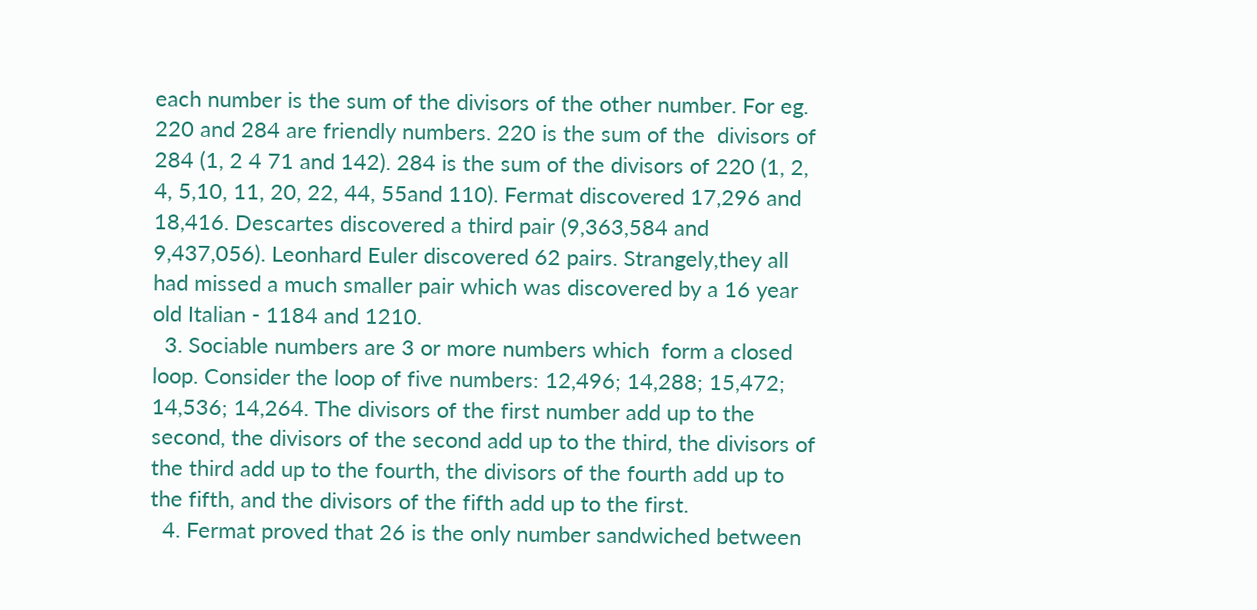each number is the sum of the divisors of the other number. For eg. 220 and 284 are friendly numbers. 220 is the sum of the  divisors of 284 (1, 2 4 71 and 142). 284 is the sum of the divisors of 220 (1, 2, 4, 5,10, 11, 20, 22, 44, 55and 110). Fermat discovered 17,296 and 18,416. Descartes discovered a third pair (9,363,584 and 9,437,056). Leonhard Euler discovered 62 pairs. Strangely,they all had missed a much smaller pair which was discovered by a 16 year old Italian - 1184 and 1210.
  3. Sociable numbers are 3 or more numbers which  form a closed loop. Consider the loop of five numbers: 12,496; 14,288; 15,472; 14,536; 14,264. The divisors of the first number add up to the second, the divisors of the second add up to the third, the divisors of the third add up to the fourth, the divisors of the fourth add up to the fifth, and the divisors of the fifth add up to the first.
  4. Fermat proved that 26 is the only number sandwiched between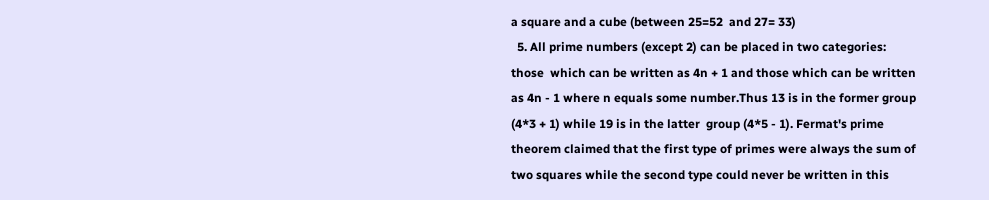a square and a cube (between 25=52  and 27= 33)
  5. All prime numbers (except 2) can be placed in two categories: those  which can be written as 4n + 1 and those which can be written as 4n - 1 where n equals some number.Thus 13 is in the former group (4*3 + 1) while 19 is in the latter  group (4*5 - 1). Fermat's prime theorem claimed that the first type of primes were always the sum of two squares while the second type could never be written in this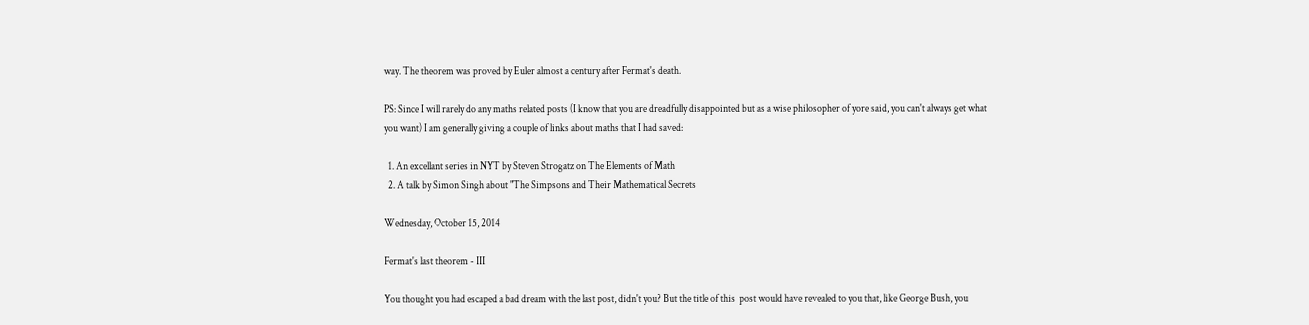way. The theorem was proved by Euler almost a century after Fermat's death.

PS: Since I will rarely do any maths related posts (I know that you are dreadfully disappointed but as a wise philosopher of yore said, you can't always get what you want) I am generally giving a couple of links about maths that I had saved:

  1. An excellant series in NYT by Steven Strogatz on The Elements of Math
  2. A talk by Simon Singh about "The Simpsons and Their Mathematical Secrets

Wednesday, October 15, 2014

Fermat's last theorem - III

You thought you had escaped a bad dream with the last post, didn't you? But the title of this  post would have revealed to you that, like George Bush, you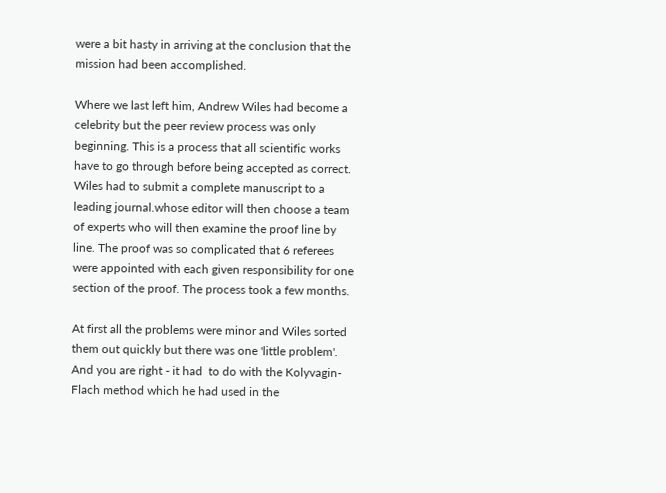were a bit hasty in arriving at the conclusion that the mission had been accomplished.

Where we last left him, Andrew Wiles had become a celebrity but the peer review process was only beginning. This is a process that all scientific works have to go through before being accepted as correct. Wiles had to submit a complete manuscript to a leading journal.whose editor will then choose a team of experts who will then examine the proof line by line. The proof was so complicated that 6 referees were appointed with each given responsibility for one section of the proof. The process took a few months.

At first all the problems were minor and Wiles sorted them out quickly but there was one 'little problem'. And you are right - it had  to do with the Kolyvagin-Flach method which he had used in the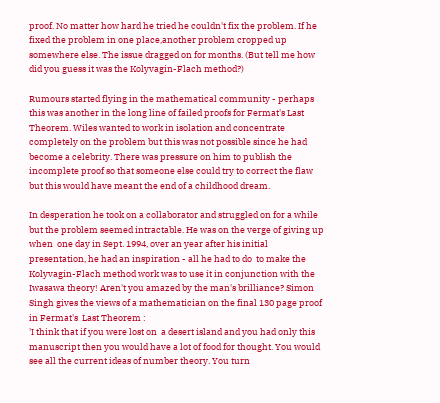proof. No matter how hard he tried he couldn't fix the problem. If he fixed the problem in one place,another problem cropped up somewhere else. The issue dragged on for months. (But tell me how did you guess it was the Kolyvagin-Flach method?)

Rumours started flying in the mathematical community - perhaps this was another in the long line of failed proofs for Fermat's Last Theorem. Wiles wanted to work in isolation and concentrate completely on the problem but this was not possible since he had become a celebrity. There was pressure on him to publish the incomplete proof so that someone else could try to correct the flaw but this would have meant the end of a childhood dream.

In desperation he took on a collaborator and struggled on for a while but the problem seemed intractable. He was on the verge of giving up when  one day in Sept. 1994, over an year after his initial presentation, he had an inspiration - all he had to do  to make the Kolyvagin-Flach method work was to use it in conjunction with the Iwasawa theory! Aren't you amazed by the man's brilliance? Simon Singh gives the views of a mathematician on the final 130 page proof in Fermat's  Last Theorem :
'I think that if you were lost on  a desert island and you had only this manuscript then you would have a lot of food for thought. You would see all the current ideas of number theory. You turn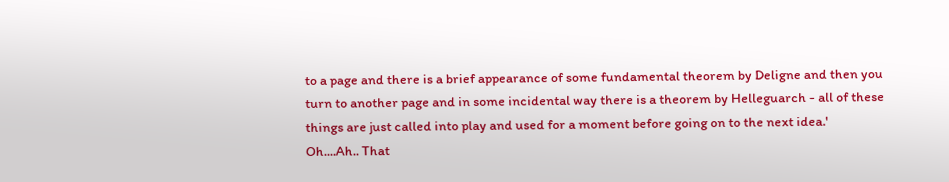to a page and there is a brief appearance of some fundamental theorem by Deligne and then you turn to another page and in some incidental way there is a theorem by Helleguarch - all of these things are just called into play and used for a moment before going on to the next idea.'
Oh....Ah.. That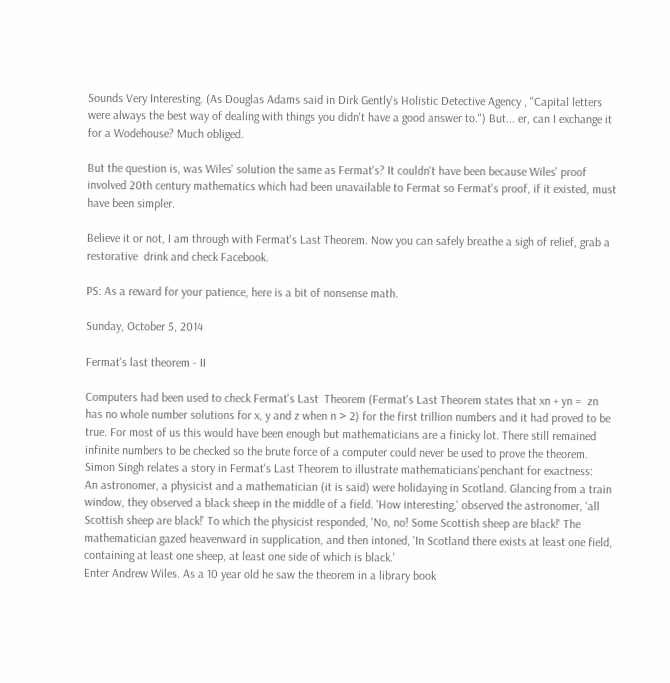Sounds Very Interesting. (As Douglas Adams said in Dirk Gently's Holistic Detective Agency , "Capital letters were always the best way of dealing with things you didn't have a good answer to.") But... er, can I exchange it for a Wodehouse? Much obliged.

But the question is, was Wiles' solution the same as Fermat's? It couldn't have been because Wiles' proof involved 20th century mathematics which had been unavailable to Fermat so Fermat's proof, if it existed, must have been simpler.

Believe it or not, I am through with Fermat's Last Theorem. Now you can safely breathe a sigh of relief, grab a restorative  drink and check Facebook.

PS: As a reward for your patience, here is a bit of nonsense math.

Sunday, October 5, 2014

Fermat's last theorem - II

Computers had been used to check Fermat's Last  Theorem (Fermat's Last Theorem states that xn + yn =  zn    has no whole number solutions for x, y and z when n > 2) for the first trillion numbers and it had proved to be true. For most of us this would have been enough but mathematicians are a finicky lot. There still remained infinite numbers to be checked so the brute force of a computer could never be used to prove the theorem. Simon Singh relates a story in Fermat's Last Theorem to illustrate mathematicians'penchant for exactness:
An astronomer, a physicist and a mathematician (it is said) were holidaying in Scotland. Glancing from a train window, they observed a black sheep in the middle of a field. 'How interesting,' observed the astronomer, 'all Scottish sheep are black!' To which the physicist responded, 'No, no! Some Scottish sheep are black!' The mathematician gazed heavenward in supplication, and then intoned, 'In Scotland there exists at least one field, containing at least one sheep, at least one side of which is black.'
Enter Andrew Wiles. As a 10 year old he saw the theorem in a library book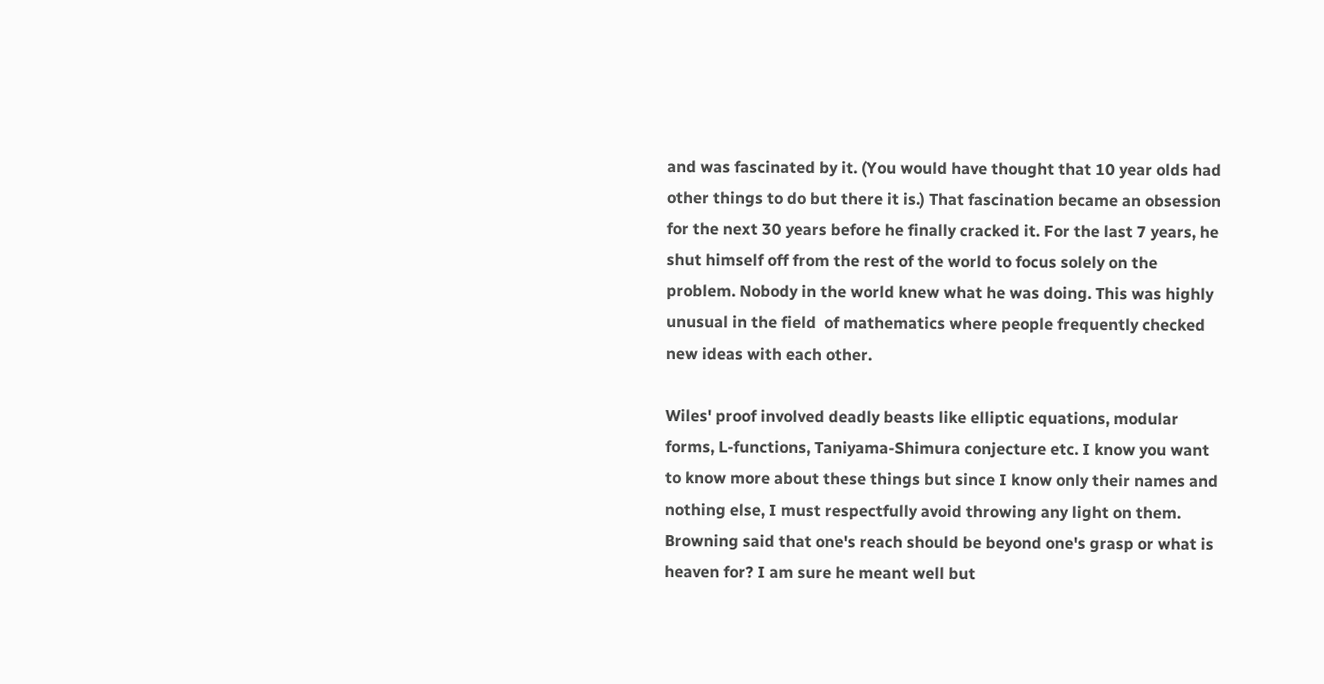and was fascinated by it. (You would have thought that 10 year olds had other things to do but there it is.) That fascination became an obsession for the next 30 years before he finally cracked it. For the last 7 years, he shut himself off from the rest of the world to focus solely on the problem. Nobody in the world knew what he was doing. This was highly unusual in the field  of mathematics where people frequently checked new ideas with each other.

Wiles' proof involved deadly beasts like elliptic equations, modular forms, L-functions, Taniyama-Shimura conjecture etc. I know you want to know more about these things but since I know only their names and nothing else, I must respectfully avoid throwing any light on them. Browning said that one's reach should be beyond one's grasp or what is heaven for? I am sure he meant well but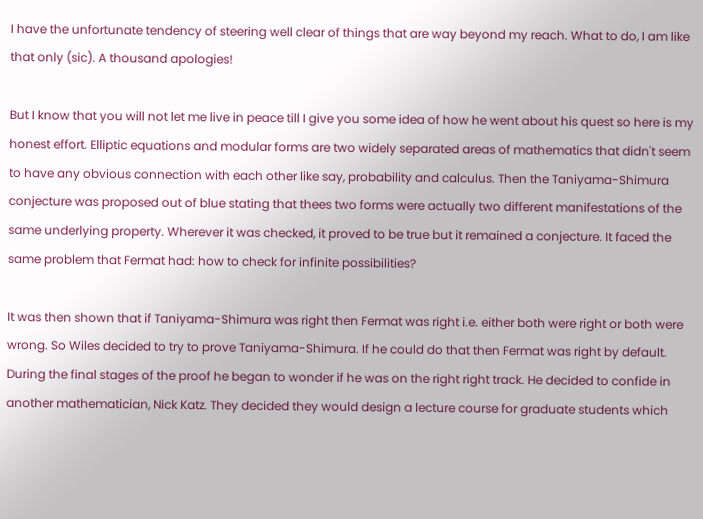I have the unfortunate tendency of steering well clear of things that are way beyond my reach. What to do, I am like that only (sic). A thousand apologies!

But I know that you will not let me live in peace till I give you some idea of how he went about his quest so here is my honest effort. Elliptic equations and modular forms are two widely separated areas of mathematics that didn't seem to have any obvious connection with each other like say, probability and calculus. Then the Taniyama-Shimura conjecture was proposed out of blue stating that thees two forms were actually two different manifestations of the same underlying property. Wherever it was checked, it proved to be true but it remained a conjecture. It faced the same problem that Fermat had: how to check for infinite possibilities?

It was then shown that if Taniyama-Shimura was right then Fermat was right i.e. either both were right or both were wrong. So Wiles decided to try to prove Taniyama-Shimura. If he could do that then Fermat was right by default. During the final stages of the proof he began to wonder if he was on the right right track. He decided to confide in another mathematician, Nick Katz. They decided they would design a lecture course for graduate students which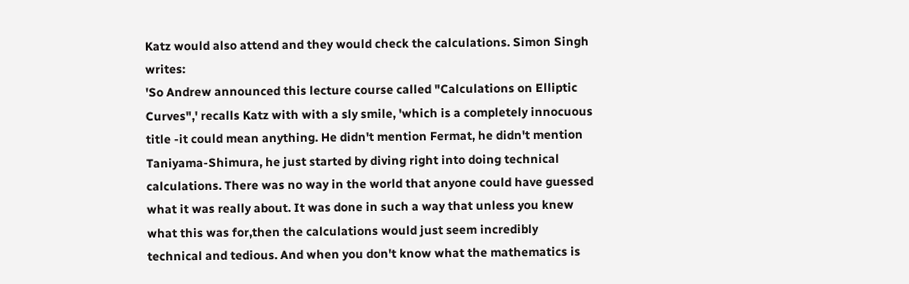Katz would also attend and they would check the calculations. Simon Singh writes:
'So Andrew announced this lecture course called "Calculations on Elliptic Curves",' recalls Katz with with a sly smile, 'which is a completely innocuous title -it could mean anything. He didn't mention Fermat, he didn't mention Taniyama-Shimura, he just started by diving right into doing technical calculations. There was no way in the world that anyone could have guessed what it was really about. It was done in such a way that unless you knew what this was for,then the calculations would just seem incredibly technical and tedious. And when you don't know what the mathematics is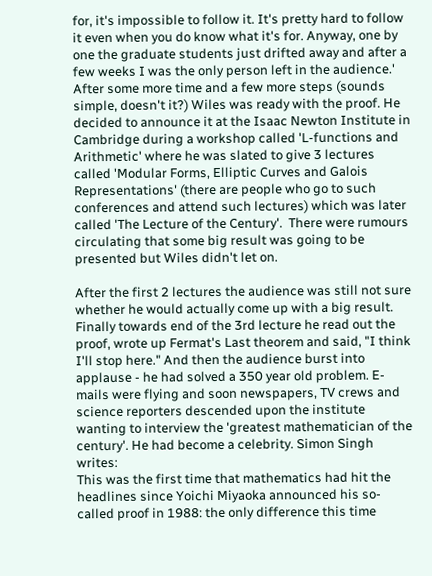for, it's impossible to follow it. It's pretty hard to follow it even when you do know what it's for. Anyway, one by one the graduate students just drifted away and after a few weeks I was the only person left in the audience.'
After some more time and a few more steps (sounds simple, doesn't it?) Wiles was ready with the proof. He decided to announce it at the Isaac Newton Institute in Cambridge during a workshop called 'L-functions and Arithmetic' where he was slated to give 3 lectures called 'Modular Forms, Elliptic Curves and Galois Representations' (there are people who go to such conferences and attend such lectures) which was later called 'The Lecture of the Century'.  There were rumours circulating that some big result was going to be presented but Wiles didn't let on.

After the first 2 lectures the audience was still not sure whether he would actually come up with a big result. Finally towards end of the 3rd lecture he read out the proof, wrote up Fermat's Last theorem and said, "I think I'll stop here." And then the audience burst into applause - he had solved a 350 year old problem. E-mails were flying and soon newspapers, TV crews and science reporters descended upon the institute wanting to interview the 'greatest mathematician of the century'. He had become a celebrity. Simon Singh writes:
This was the first time that mathematics had hit the headlines since Yoichi Miyaoka announced his so-called proof in 1988: the only difference this time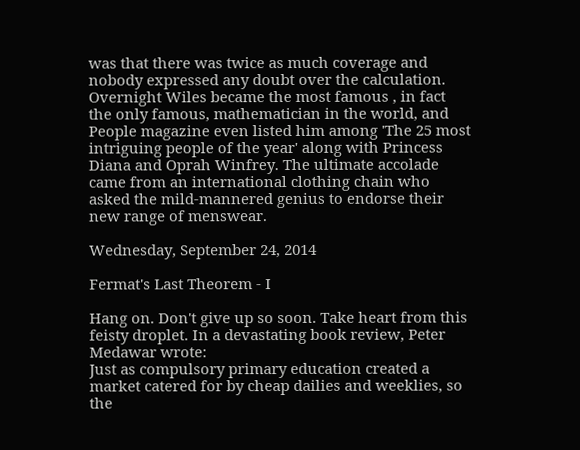was that there was twice as much coverage and nobody expressed any doubt over the calculation. Overnight Wiles became the most famous , in fact the only famous, mathematician in the world, and People magazine even listed him among 'The 25 most intriguing people of the year' along with Princess Diana and Oprah Winfrey. The ultimate accolade came from an international clothing chain who asked the mild-mannered genius to endorse their new range of menswear.

Wednesday, September 24, 2014

Fermat's Last Theorem - I

Hang on. Don't give up so soon. Take heart from this feisty droplet. In a devastating book review, Peter Medawar wrote:
Just as compulsory primary education created a market catered for by cheap dailies and weeklies, so the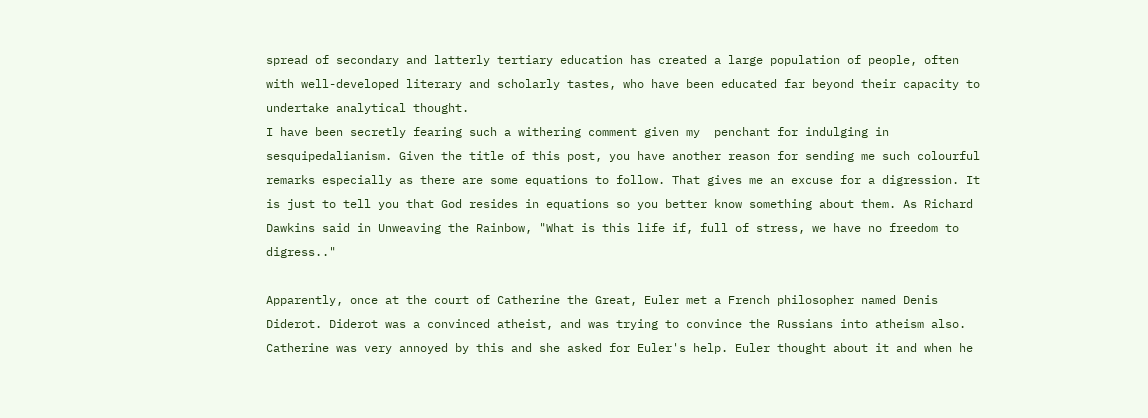spread of secondary and latterly tertiary education has created a large population of people, often with well-developed literary and scholarly tastes, who have been educated far beyond their capacity to undertake analytical thought.
I have been secretly fearing such a withering comment given my  penchant for indulging in sesquipedalianism. Given the title of this post, you have another reason for sending me such colourful remarks especially as there are some equations to follow. That gives me an excuse for a digression. It is just to tell you that God resides in equations so you better know something about them. As Richard Dawkins said in Unweaving the Rainbow, "What is this life if, full of stress, we have no freedom to digress.."

Apparently, once at the court of Catherine the Great, Euler met a French philosopher named Denis Diderot. Diderot was a convinced atheist, and was trying to convince the Russians into atheism also. Catherine was very annoyed by this and she asked for Euler's help. Euler thought about it and when he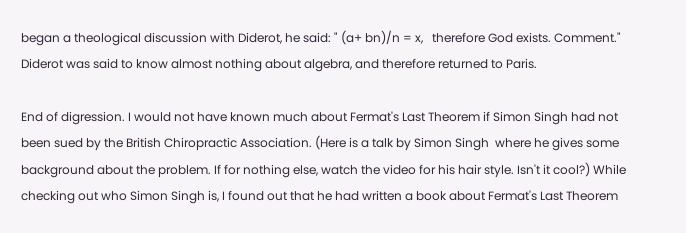began a theological discussion with Diderot, he said: " (a+ bn)/n = x,   therefore God exists. Comment." Diderot was said to know almost nothing about algebra, and therefore returned to Paris.

End of digression. I would not have known much about Fermat's Last Theorem if Simon Singh had not been sued by the British Chiropractic Association. (Here is a talk by Simon Singh  where he gives some background about the problem. If for nothing else, watch the video for his hair style. Isn't it cool?) While checking out who Simon Singh is, I found out that he had written a book about Fermat's Last Theorem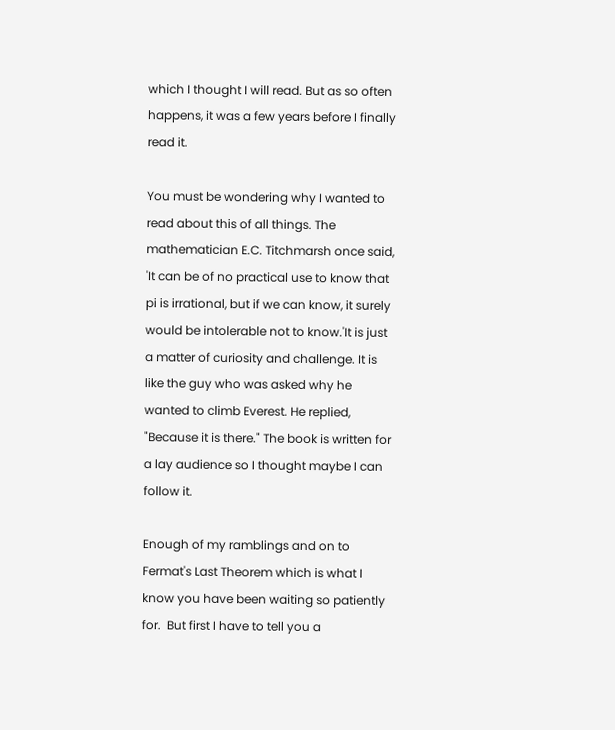which I thought I will read. But as so often happens, it was a few years before I finally read it.

You must be wondering why I wanted to read about this of all things. The mathematician E.C. Titchmarsh once said, 'It can be of no practical use to know that pi is irrational, but if we can know, it surely would be intolerable not to know.'It is just a matter of curiosity and challenge. It is like the guy who was asked why he wanted to climb Everest. He replied, "Because it is there." The book is written for a lay audience so I thought maybe I can follow it.

Enough of my ramblings and on to Fermat's Last Theorem which is what I know you have been waiting so patiently for.  But first I have to tell you a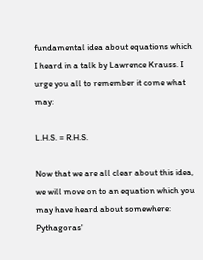fundamental idea about equations which I heard in a talk by Lawrence Krauss. I urge you all to remember it come what may:

L.H.S. = R.H.S.

Now that we are all clear about this idea, we will move on to an equation which you may have heard about somewhere: Pythagoras'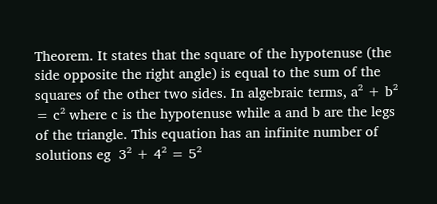Theorem. It states that the square of the hypotenuse (the side opposite the right angle) is equal to the sum of the squares of the other two sides. In algebraic terms, a² + b² = c² where c is the hypotenuse while a and b are the legs of the triangle. This equation has an infinite number of solutions eg  3² + 4² = 5²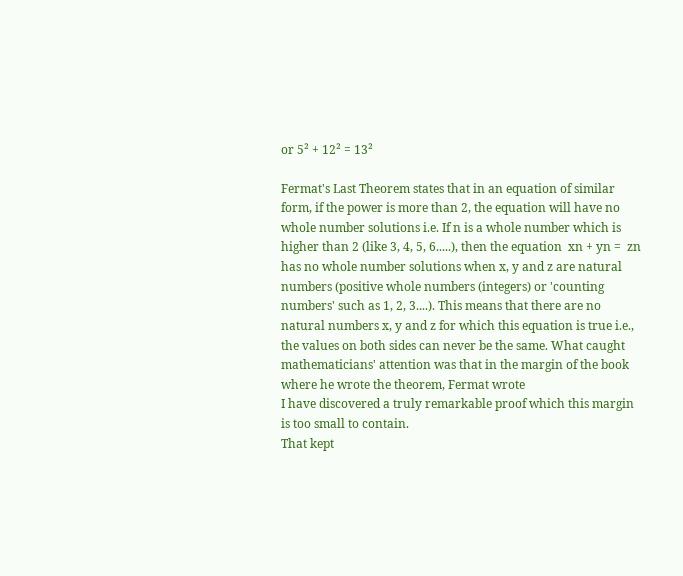or 5² + 12² = 13²

Fermat's Last Theorem states that in an equation of similar form, if the power is more than 2, the equation will have no whole number solutions i.e. If n is a whole number which is higher than 2 (like 3, 4, 5, 6.....), then the equation  xn + yn =  zn     has no whole number solutions when x, y and z are natural numbers (positive whole numbers (integers) or 'counting numbers' such as 1, 2, 3....). This means that there are no natural numbers x, y and z for which this equation is true i.e., the values on both sides can never be the same. What caught mathematicians' attention was that in the margin of the book where he wrote the theorem, Fermat wrote
I have discovered a truly remarkable proof which this margin is too small to contain.
That kept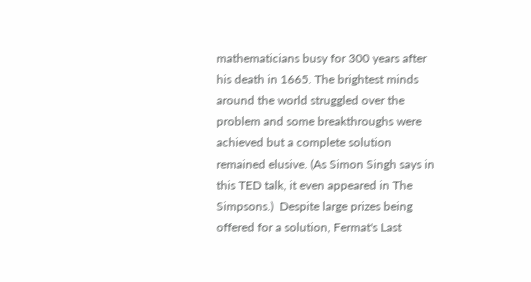mathematicians busy for 300 years after his death in 1665. The brightest minds around the world struggled over the problem and some breakthroughs were achieved but a complete solution remained elusive. (As Simon Singh says in this TED talk, it even appeared in The Simpsons.)  Despite large prizes being offered for a solution, Fermat's Last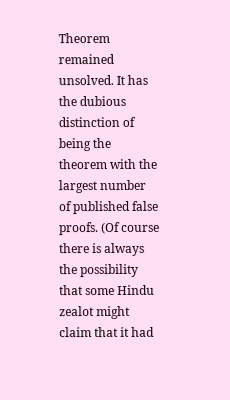Theorem remained unsolved. It has the dubious distinction of being the theorem with the largest number of published false proofs. (Of course there is always the possibility that some Hindu zealot might claim that it had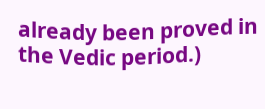already been proved in the Vedic period.)